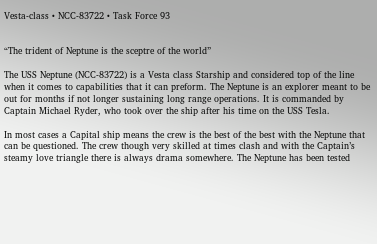Vesta-class • NCC-83722 • Task Force 93


“The trident of Neptune is the sceptre of the world”

The USS Neptune (NCC-83722) is a Vesta class Starship and considered top of the line when it comes to capabilities that it can preform. The Neptune is an explorer meant to be out for months if not longer sustaining long range operations. It is commanded by Captain Michael Ryder, who took over the ship after his time on the USS Tesla.

In most cases a Capital ship means the crew is the best of the best with the Neptune that can be questioned. The crew though very skilled at times clash and with the Captain’s steamy love triangle there is always drama somewhere. The Neptune has been tested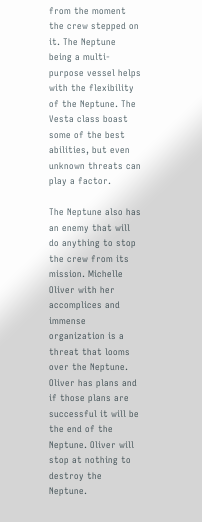from the moment the crew stepped on it. The Neptune being a multi-purpose vessel helps with the flexibility of the Neptune. The Vesta class boast some of the best abilities, but even unknown threats can play a factor.

The Neptune also has an enemy that will do anything to stop the crew from its mission. Michelle Oliver with her accomplices and immense organization is a threat that looms over the Neptune. Oliver has plans and if those plans are successful it will be the end of the Neptune. Oliver will stop at nothing to destroy the Neptune.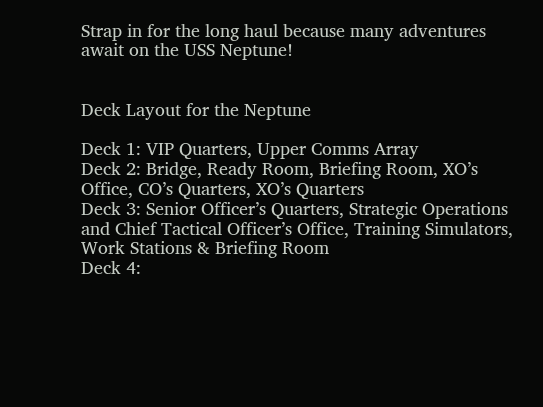Strap in for the long haul because many adventures await on the USS Neptune!


Deck Layout for the Neptune

Deck 1: VIP Quarters, Upper Comms Array
Deck 2: Bridge, Ready Room, Briefing Room, XO’s Office, CO’s Quarters, XO’s Quarters
Deck 3: Senior Officer’s Quarters, Strategic Operations and Chief Tactical Officer’s Office, Training Simulators, Work Stations & Briefing Room
Deck 4: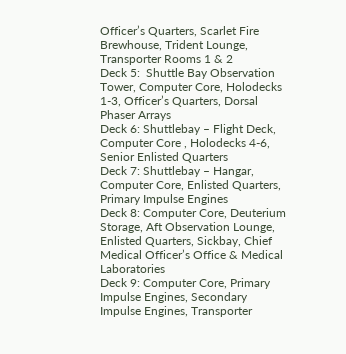Officer’s Quarters, Scarlet Fire Brewhouse, Trident Lounge, Transporter Rooms 1 & 2
Deck 5:  Shuttle Bay Observation Tower, Computer Core, Holodecks 1-3, Officer’s Quarters, Dorsal Phaser Arrays
Deck 6: Shuttlebay – Flight Deck, Computer Core , Holodecks 4-6, Senior Enlisted Quarters
Deck 7: Shuttlebay – Hangar, Computer Core, Enlisted Quarters, Primary Impulse Engines
Deck 8: Computer Core, Deuterium Storage, Aft Observation Lounge, Enlisted Quarters, Sickbay, Chief Medical Officer’s Office & Medical Laboratories
Deck 9: Computer Core, Primary Impulse Engines, Secondary Impulse Engines, Transporter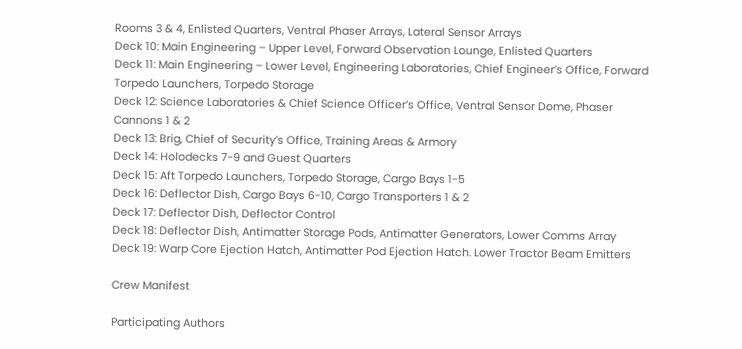Rooms 3 & 4, Enlisted Quarters, Ventral Phaser Arrays, Lateral Sensor Arrays
Deck 10: Main Engineering – Upper Level, Forward Observation Lounge, Enlisted Quarters
Deck 11: Main Engineering – Lower Level, Engineering Laboratories, Chief Engineer’s Office, Forward Torpedo Launchers, Torpedo Storage
Deck 12: Science Laboratories & Chief Science Officer’s Office, Ventral Sensor Dome, Phaser Cannons 1 & 2
Deck 13: Brig, Chief of Security’s Office, Training Areas & Armory
Deck 14: Holodecks 7-9 and Guest Quarters
Deck 15: Aft Torpedo Launchers, Torpedo Storage, Cargo Bays 1-5
Deck 16: Deflector Dish, Cargo Bays 6-10, Cargo Transporters 1 & 2
Deck 17: Deflector Dish, Deflector Control
Deck 18: Deflector Dish, Antimatter Storage Pods, Antimatter Generators, Lower Comms Array
Deck 19: Warp Core Ejection Hatch, Antimatter Pod Ejection Hatch. Lower Tractor Beam Emitters

Crew Manifest

Participating Authors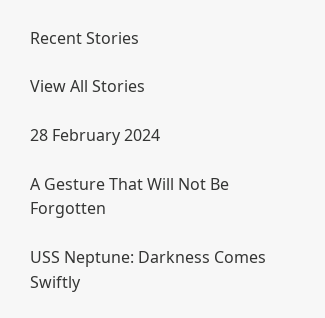Recent Stories

View All Stories

28 February 2024

A Gesture That Will Not Be Forgotten

USS Neptune: Darkness Comes Swiftly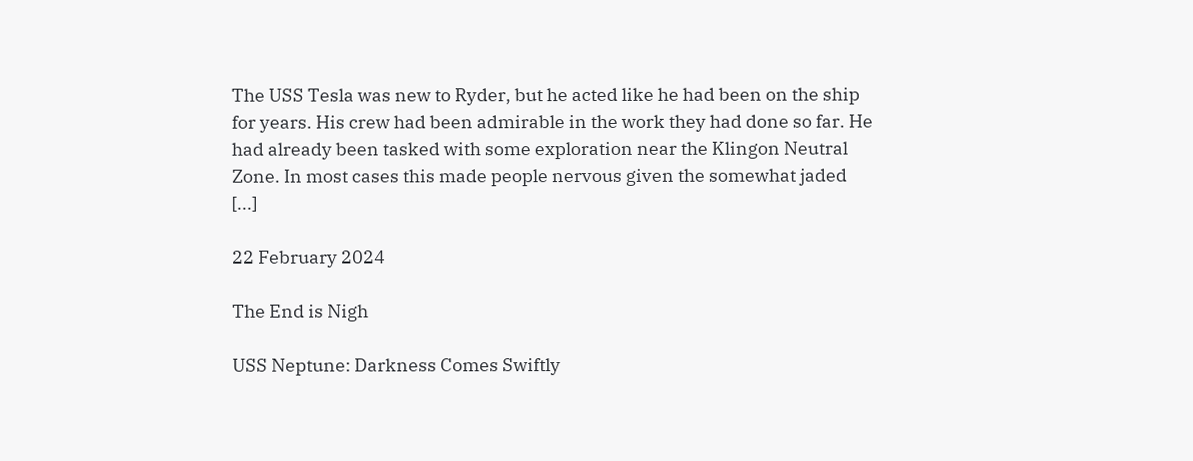The USS Tesla was new to Ryder, but he acted like he had been on the ship for years. His crew had been admirable in the work they had done so far. He had already been tasked with some exploration near the Klingon Neutral Zone. In most cases this made people nervous given the somewhat jaded [...]

22 February 2024

The End is Nigh

USS Neptune: Darkness Comes Swiftly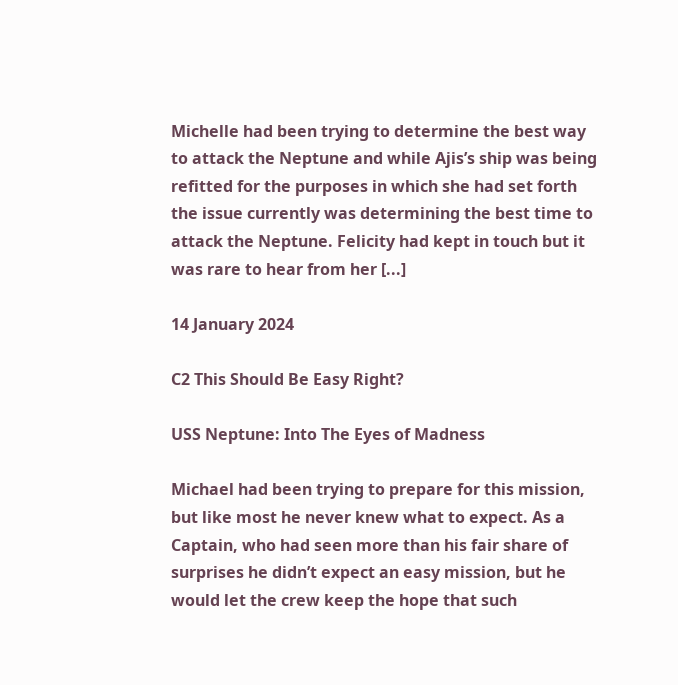Michelle had been trying to determine the best way to attack the Neptune and while Ajis’s ship was being refitted for the purposes in which she had set forth the issue currently was determining the best time to attack the Neptune. Felicity had kept in touch but it was rare to hear from her [...]

14 January 2024

C2 This Should Be Easy Right?

USS Neptune: Into The Eyes of Madness

Michael had been trying to prepare for this mission, but like most he never knew what to expect. As a Captain, who had seen more than his fair share of surprises he didn’t expect an easy mission, but he would let the crew keep the hope that such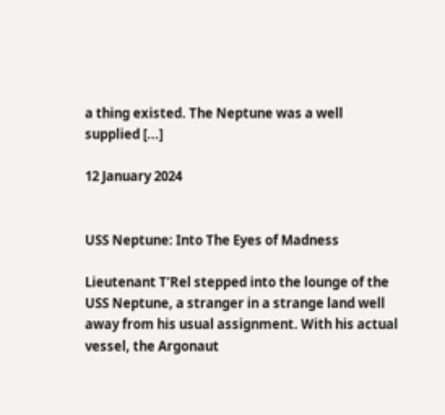a thing existed. The Neptune was a well supplied [...]

12 January 2024


USS Neptune: Into The Eyes of Madness

Lieutenant T’Rel stepped into the lounge of the USS Neptune, a stranger in a strange land well away from his usual assignment. With his actual vessel, the Argonaut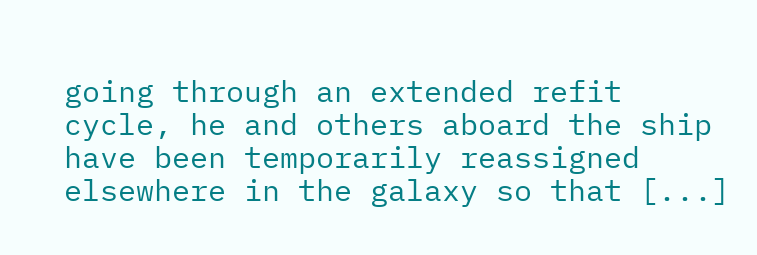going through an extended refit cycle, he and others aboard the ship have been temporarily reassigned elsewhere in the galaxy so that [...]